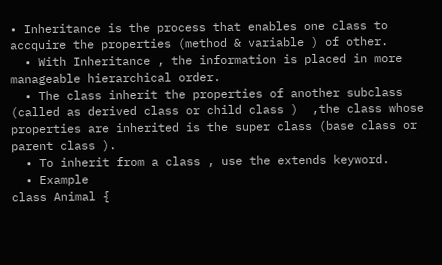• Inheritance is the process that enables one class to accquire the properties (method & variable ) of other.
  • With Inheritance , the information is placed in more manageable hierarchical order.
  • The class inherit the properties of another subclass (called as derived class or child class )  ,the class whose properties are inherited is the super class (base class or parent class ).
  • To inherit from a class , use the extends keyword.
  • Example
class Animal {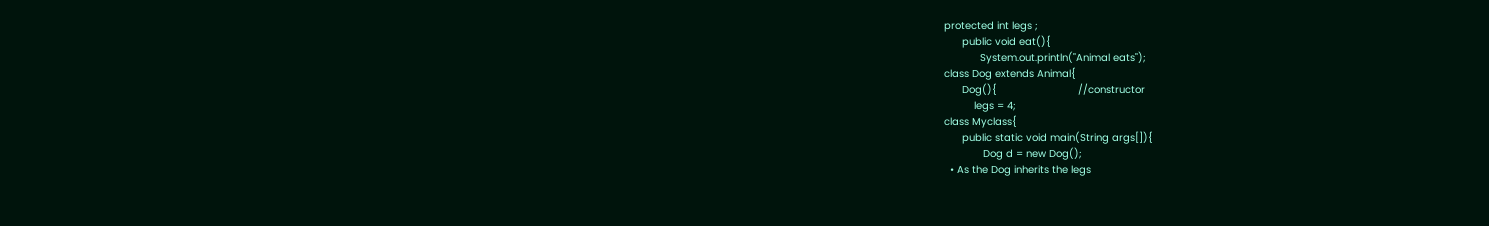protected int legs ;
      public void eat(){
            System.out.println("Animal eats");
class Dog extends Animal{
      Dog(){                           //constructor
          legs = 4;
class Myclass{
      public static void main(String args[]){
             Dog d = new Dog();
  • As the Dog inherits the legs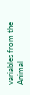variables from the Animal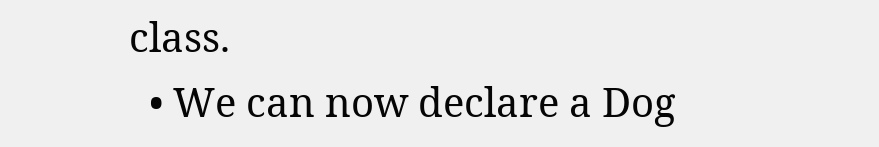class.
  • We can now declare a Dog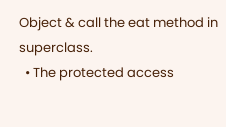Object & call the eat method in superclass.
  • The protected access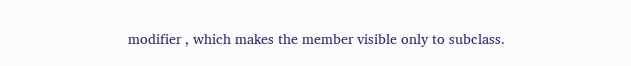modifier , which makes the member visible only to subclass.